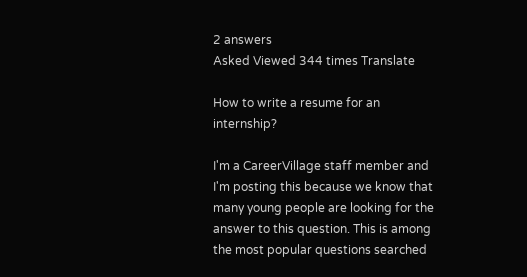2 answers
Asked Viewed 344 times Translate

How to write a resume for an internship?

I'm a CareerVillage staff member and I'm posting this because we know that many young people are looking for the answer to this question. This is among the most popular questions searched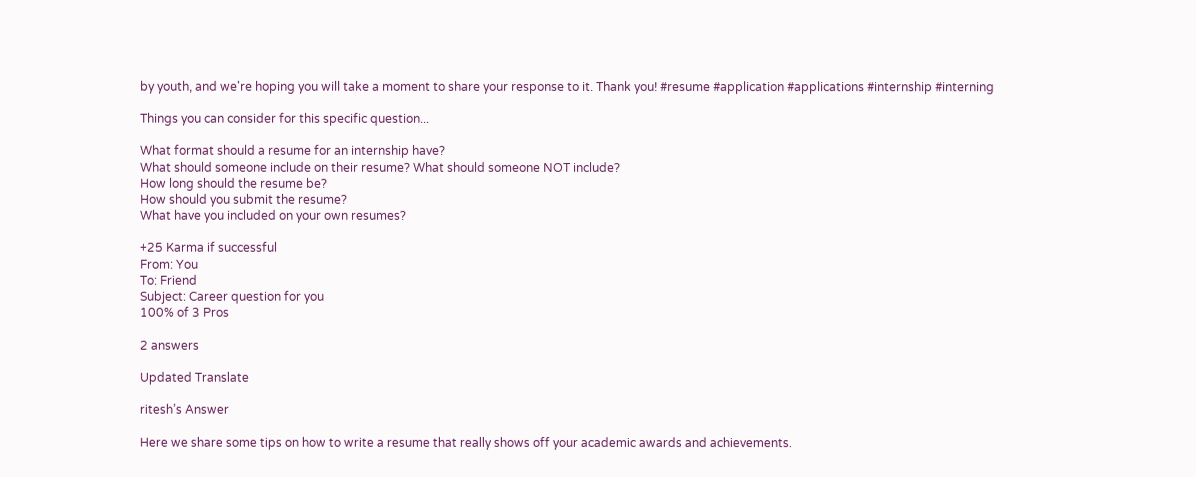by youth, and we're hoping you will take a moment to share your response to it. Thank you! #resume #application #applications #internship #interning

Things you can consider for this specific question...

What format should a resume for an internship have?
What should someone include on their resume? What should someone NOT include?
How long should the resume be?
How should you submit the resume?
What have you included on your own resumes?

+25 Karma if successful
From: You
To: Friend
Subject: Career question for you
100% of 3 Pros

2 answers

Updated Translate

ritesh’s Answer

Here we share some tips on how to write a resume that really shows off your academic awards and achievements.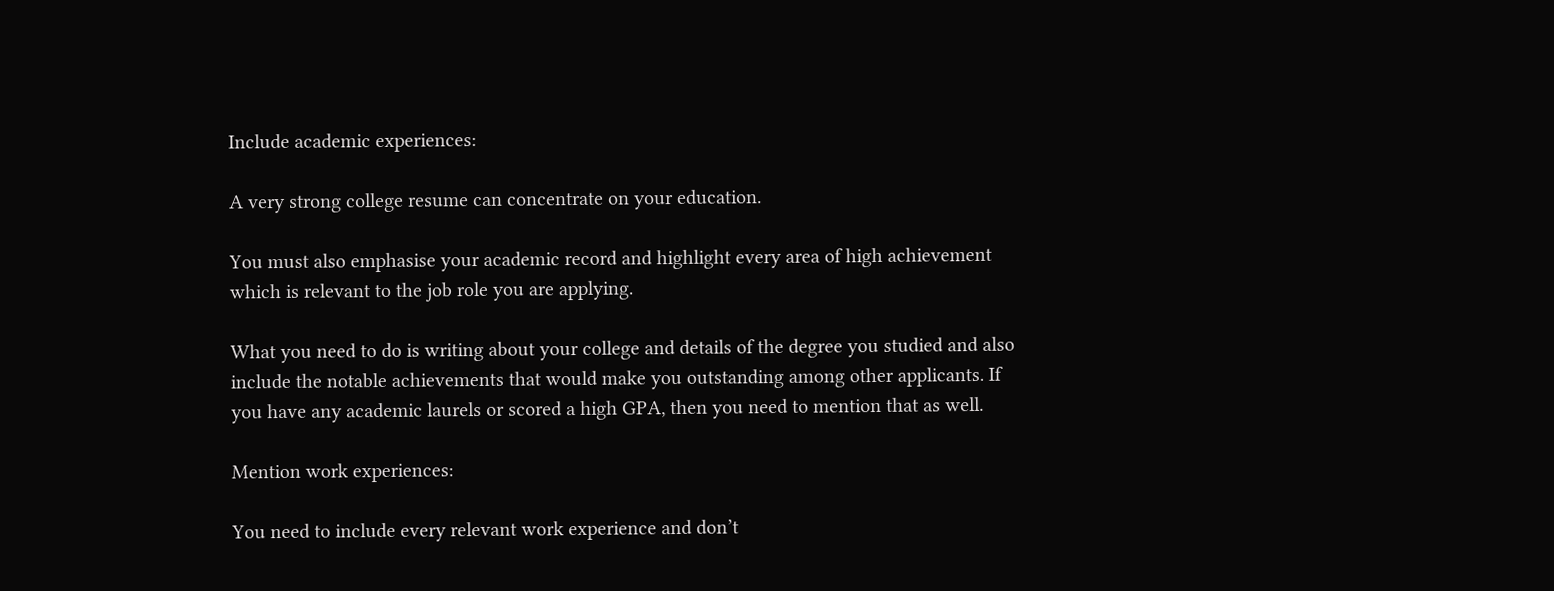Include academic experiences:

A very strong college resume can concentrate on your education.

You must also emphasise your academic record and highlight every area of high achievement which is relevant to the job role you are applying.

What you need to do is writing about your college and details of the degree you studied and also include the notable achievements that would make you outstanding among other applicants. If you have any academic laurels or scored a high GPA, then you need to mention that as well.

Mention work experiences:

You need to include every relevant work experience and don’t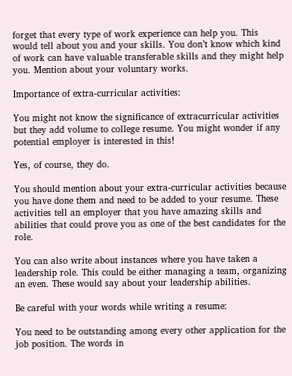forget that every type of work experience can help you. This would tell about you and your skills. You don’t know which kind of work can have valuable transferable skills and they might help you. Mention about your voluntary works.

Importance of extra-curricular activities:

You might not know the significance of extracurricular activities but they add volume to college resume. You might wonder if any potential employer is interested in this!

Yes, of course, they do.

You should mention about your extra-curricular activities because you have done them and need to be added to your resume. These activities tell an employer that you have amazing skills and abilities that could prove you as one of the best candidates for the role.

You can also write about instances where you have taken a leadership role. This could be either managing a team, organizing an even. These would say about your leadership abilities.

Be careful with your words while writing a resume:

You need to be outstanding among every other application for the job position. The words in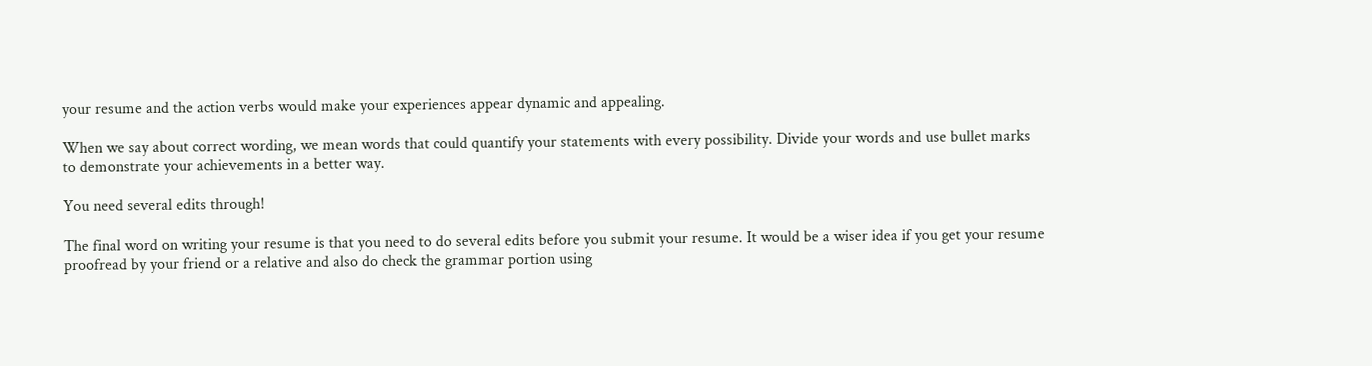your resume and the action verbs would make your experiences appear dynamic and appealing.

When we say about correct wording, we mean words that could quantify your statements with every possibility. Divide your words and use bullet marks to demonstrate your achievements in a better way.

You need several edits through!

The final word on writing your resume is that you need to do several edits before you submit your resume. It would be a wiser idea if you get your resume proofread by your friend or a relative and also do check the grammar portion using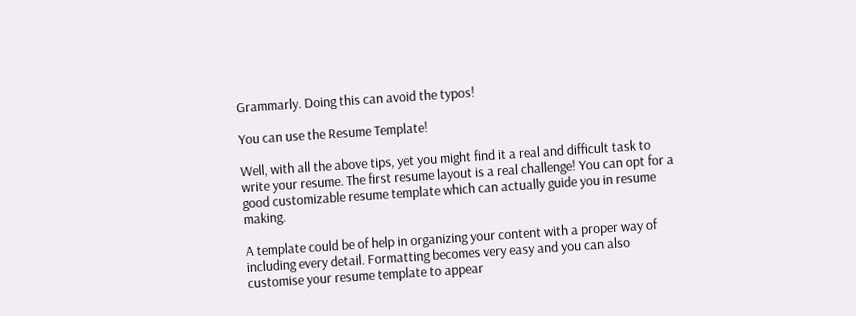Grammarly. Doing this can avoid the typos!

You can use the Resume Template!

Well, with all the above tips, yet you might find it a real and difficult task to write your resume. The first resume layout is a real challenge! You can opt for a good customizable resume template which can actually guide you in resume making.

A template could be of help in organizing your content with a proper way of including every detail. Formatting becomes very easy and you can also customise your resume template to appear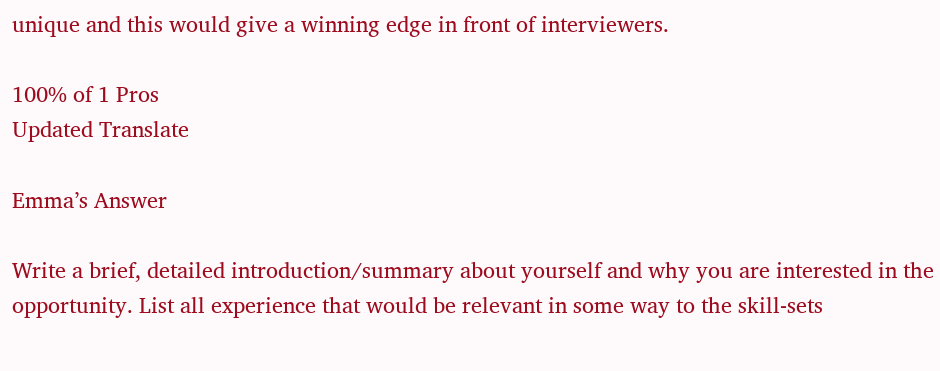unique and this would give a winning edge in front of interviewers.

100% of 1 Pros
Updated Translate

Emma’s Answer

Write a brief, detailed introduction/summary about yourself and why you are interested in the opportunity. List all experience that would be relevant in some way to the skill-sets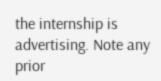the internship is advertising. Note any prior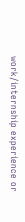work/internship experience or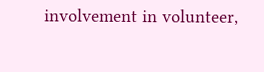involvement in volunteer,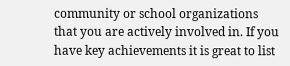community or school organizations that you are actively involved in. If you have key achievements it is great to list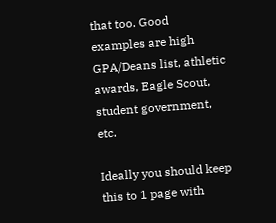that too. Good examples are high GPA/Deans list, athletic awards, Eagle Scout, student government, etc.

Ideally you should keep this to 1 page with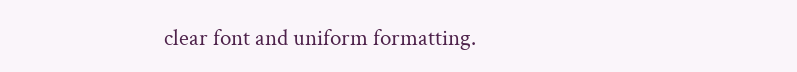clear font and uniform formatting.